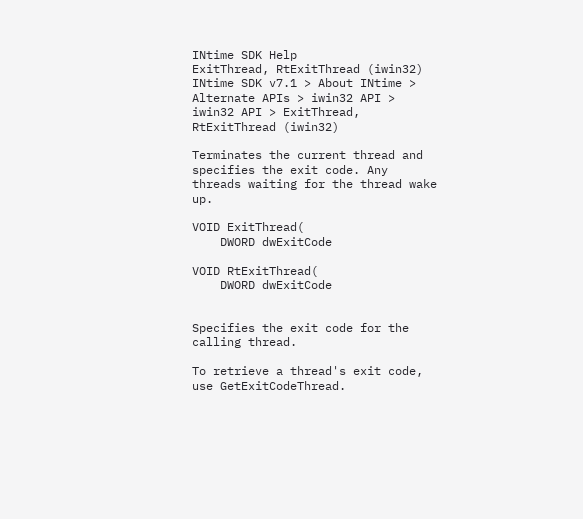INtime SDK Help
ExitThread, RtExitThread (iwin32)
INtime SDK v7.1 > About INtime > Alternate APIs > iwin32 API > iwin32 API > ExitThread, RtExitThread (iwin32)

Terminates the current thread and specifies the exit code. Any threads waiting for the thread wake up.

VOID ExitThread(
    DWORD dwExitCode

VOID RtExitThread(
    DWORD dwExitCode


Specifies the exit code for the calling thread.

To retrieve a thread's exit code, use GetExitCodeThread.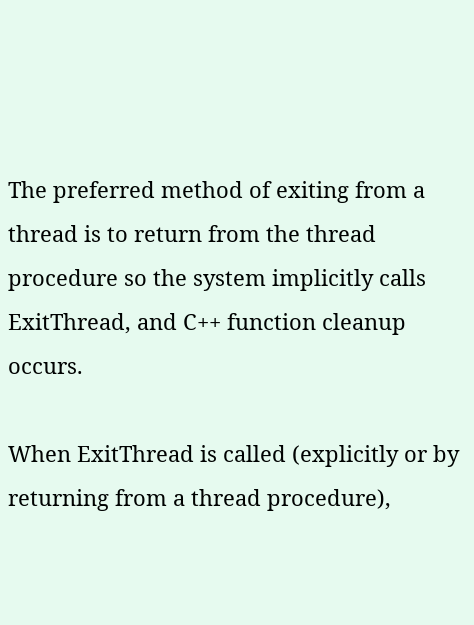The preferred method of exiting from a thread is to return from the thread procedure so the system implicitly calls ExitThread, and C++ function cleanup occurs.

When ExitThread is called (explicitly or by returning from a thread procedure),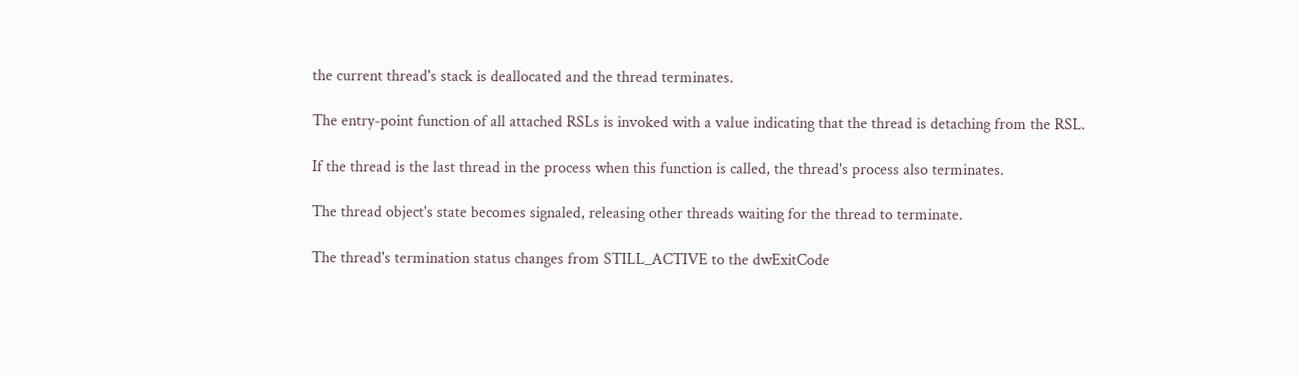the current thread's stack is deallocated and the thread terminates.

The entry-point function of all attached RSLs is invoked with a value indicating that the thread is detaching from the RSL.

If the thread is the last thread in the process when this function is called, the thread's process also terminates.

The thread object's state becomes signaled, releasing other threads waiting for the thread to terminate.

The thread's termination status changes from STILL_ACTIVE to the dwExitCode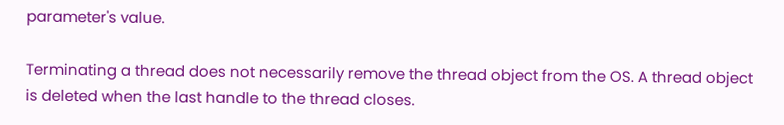parameter's value.

Terminating a thread does not necessarily remove the thread object from the OS. A thread object is deleted when the last handle to the thread closes.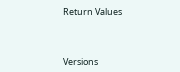Return Values



Versions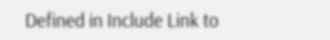Defined in Include Link to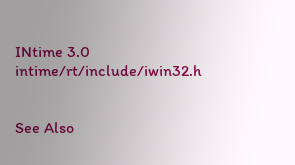INtime 3.0 intime/rt/include/iwin32.h


See Also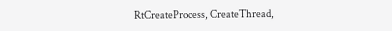RtCreateProcess, CreateThread,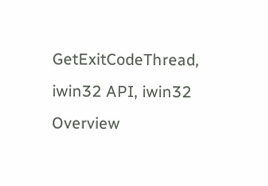GetExitCodeThread, iwin32 API, iwin32 Overview